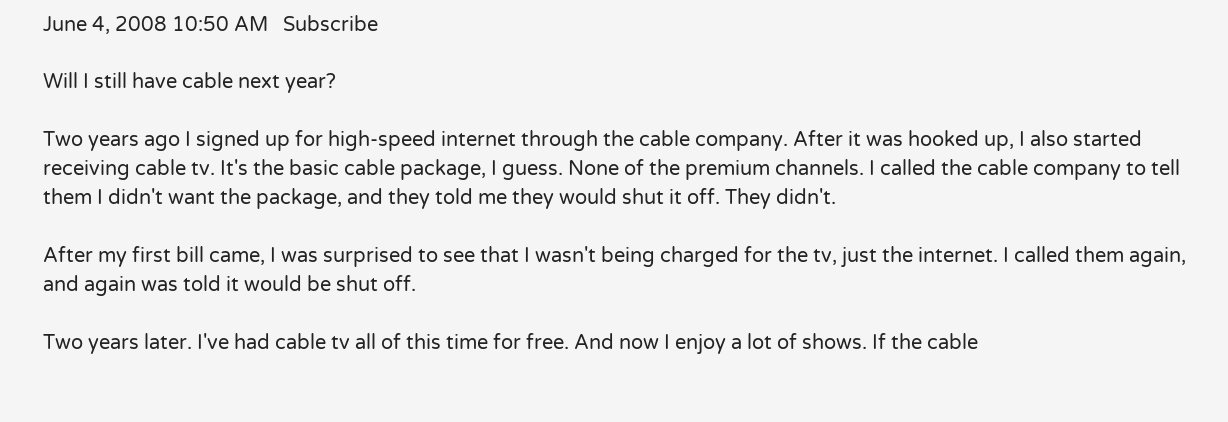June 4, 2008 10:50 AM   Subscribe

Will I still have cable next year?

Two years ago I signed up for high-speed internet through the cable company. After it was hooked up, I also started receiving cable tv. It's the basic cable package, I guess. None of the premium channels. I called the cable company to tell them I didn't want the package, and they told me they would shut it off. They didn't.

After my first bill came, I was surprised to see that I wasn't being charged for the tv, just the internet. I called them again, and again was told it would be shut off.

Two years later. I've had cable tv all of this time for free. And now I enjoy a lot of shows. If the cable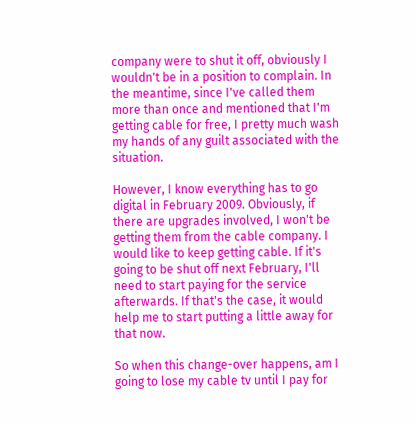company were to shut it off, obviously I wouldn't be in a position to complain. In the meantime, since I've called them more than once and mentioned that I'm getting cable for free, I pretty much wash my hands of any guilt associated with the situation.

However, I know everything has to go digital in February 2009. Obviously, if there are upgrades involved, I won't be getting them from the cable company. I would like to keep getting cable. If it's going to be shut off next February, I'll need to start paying for the service afterwards. If that's the case, it would help me to start putting a little away for that now.

So when this change-over happens, am I going to lose my cable tv until I pay for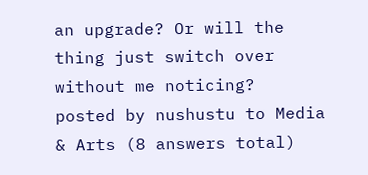an upgrade? Or will the thing just switch over without me noticing?
posted by nushustu to Media & Arts (8 answers total)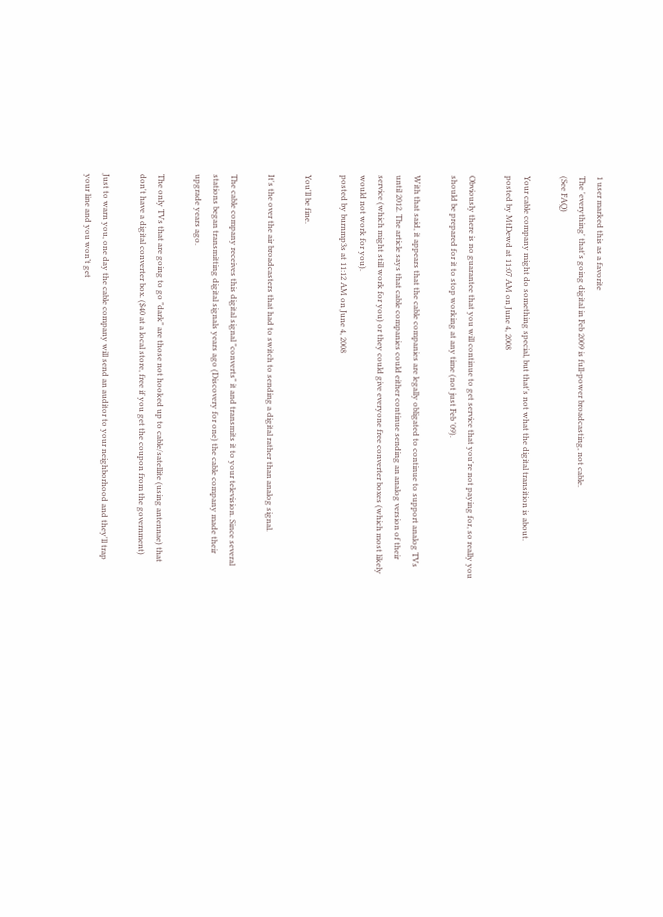1 user marked this as a favorite
The 'everything' that's going digital in Feb 2009 is full-power broadcasting, not cable.
(See FAQ)

Your cable company might do something special, but that's not what the digital transition is about.
posted by MtDewd at 11:07 AM on June 4, 2008

Obviously there is no guarantee that you will continue to get service that you're not paying for, so really you should be prepared for it to stop working at any time (not just Feb '09).

With that said, it appears that the cable companies are legally obligated to continue to support analog TVs until 2012. The article says that cable companies could either continue sending an analog version of their service (which might still work for you) or they could give everyone free converter boxes (which most likely would not work for you).
posted by burnmp3s at 11:12 AM on June 4, 2008

You'll be fine.

It's the over the air broadcasters that had to switch to sending a digital rather than analog signal.

The cable company receives this digital signal "converts" it and transmits it to your television. Since several stations began transmitting digital signals years ago (Discovery for one) the cable company made their upgrade years ago.

The only TVs that are going to go "dark" are those not hooked up to cable/satellite (using antennae) that don't have a digital converter box. ($40 at a local store, free if you get the coupon from the government)

Just to warn you, one day the cable company will send an auditor to your neighborhood and they'll trap your line and you won’t get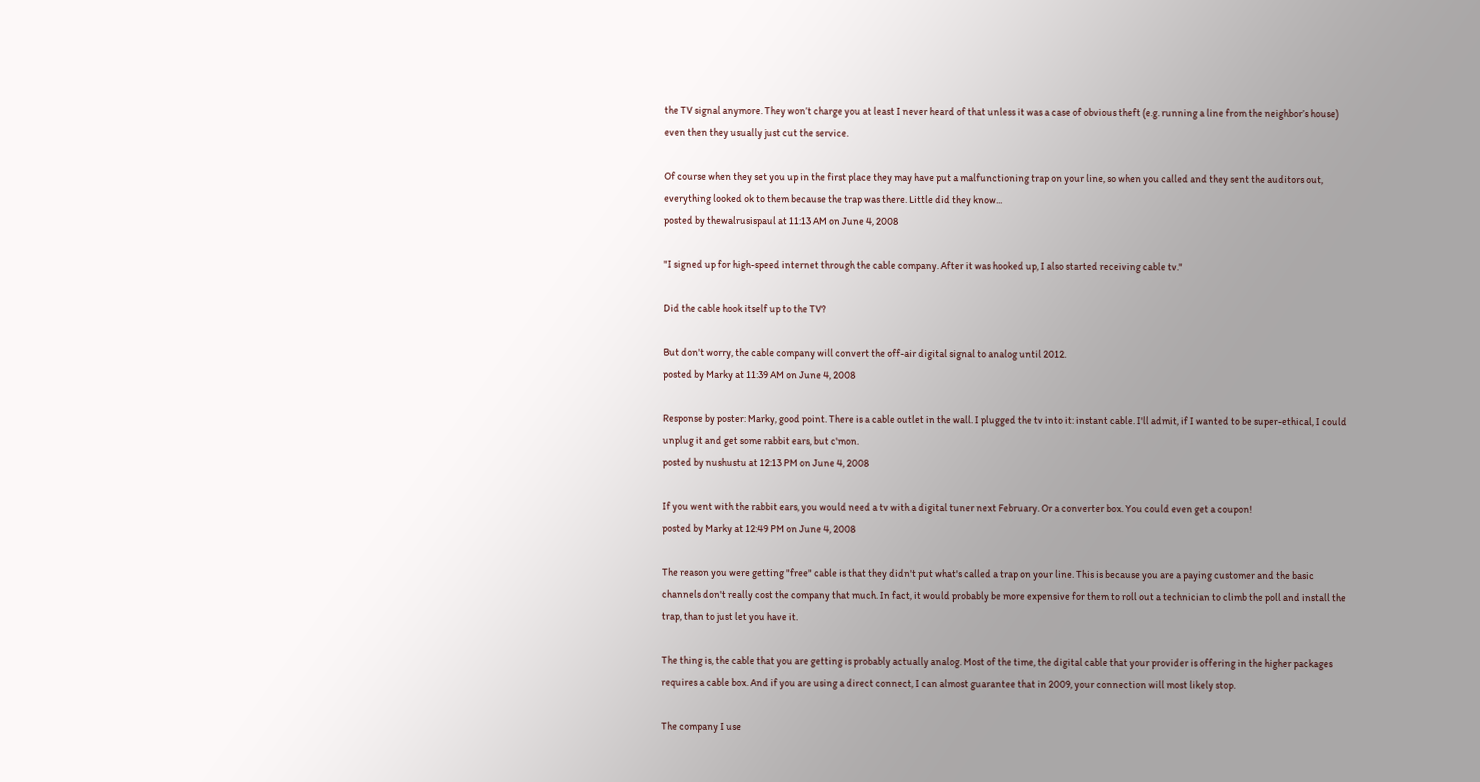the TV signal anymore. They won’t charge you at least I never heard of that unless it was a case of obvious theft (e.g. running a line from the neighbor’s house) even then they usually just cut the service.

Of course when they set you up in the first place they may have put a malfunctioning trap on your line, so when you called and they sent the auditors out, everything looked ok to them because the trap was there. Little did they know...
posted by thewalrusispaul at 11:13 AM on June 4, 2008

"I signed up for high-speed internet through the cable company. After it was hooked up, I also started receiving cable tv."

Did the cable hook itself up to the TV?

But don't worry, the cable company will convert the off-air digital signal to analog until 2012.
posted by Marky at 11:39 AM on June 4, 2008

Response by poster: Marky, good point. There is a cable outlet in the wall. I plugged the tv into it: instant cable. I'll admit, if I wanted to be super-ethical, I could unplug it and get some rabbit ears, but c'mon.
posted by nushustu at 12:13 PM on June 4, 2008

If you went with the rabbit ears, you would need a tv with a digital tuner next February. Or a converter box. You could even get a coupon!
posted by Marky at 12:49 PM on June 4, 2008

The reason you were getting "free" cable is that they didn't put what's called a trap on your line. This is because you are a paying customer and the basic channels don't really cost the company that much. In fact, it would probably be more expensive for them to roll out a technician to climb the poll and install the trap, than to just let you have it.

The thing is, the cable that you are getting is probably actually analog. Most of the time, the digital cable that your provider is offering in the higher packages requires a cable box. And if you are using a direct connect, I can almost guarantee that in 2009, your connection will most likely stop.

The company I use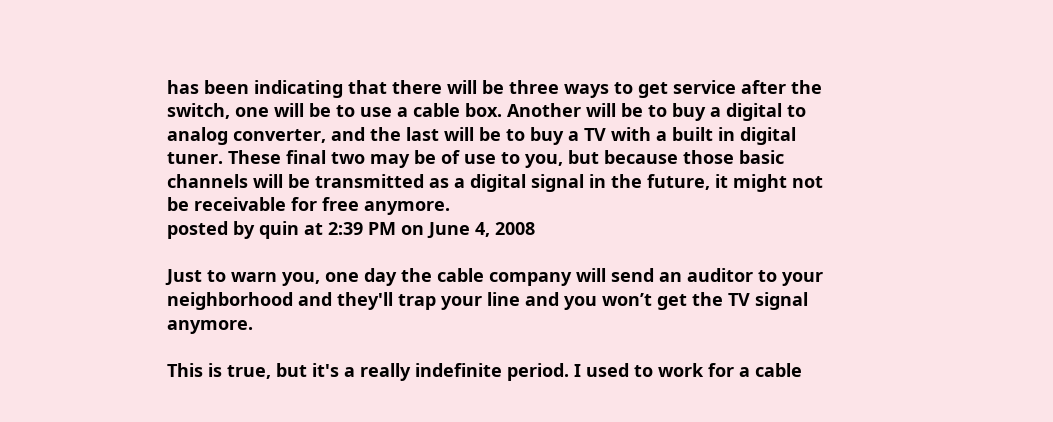has been indicating that there will be three ways to get service after the switch, one will be to use a cable box. Another will be to buy a digital to analog converter, and the last will be to buy a TV with a built in digital tuner. These final two may be of use to you, but because those basic channels will be transmitted as a digital signal in the future, it might not be receivable for free anymore.
posted by quin at 2:39 PM on June 4, 2008

Just to warn you, one day the cable company will send an auditor to your neighborhood and they'll trap your line and you won’t get the TV signal anymore.

This is true, but it's a really indefinite period. I used to work for a cable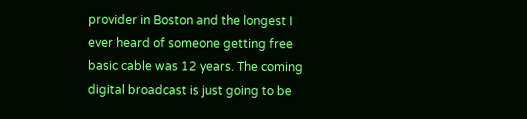provider in Boston and the longest I ever heard of someone getting free basic cable was 12 years. The coming digital broadcast is just going to be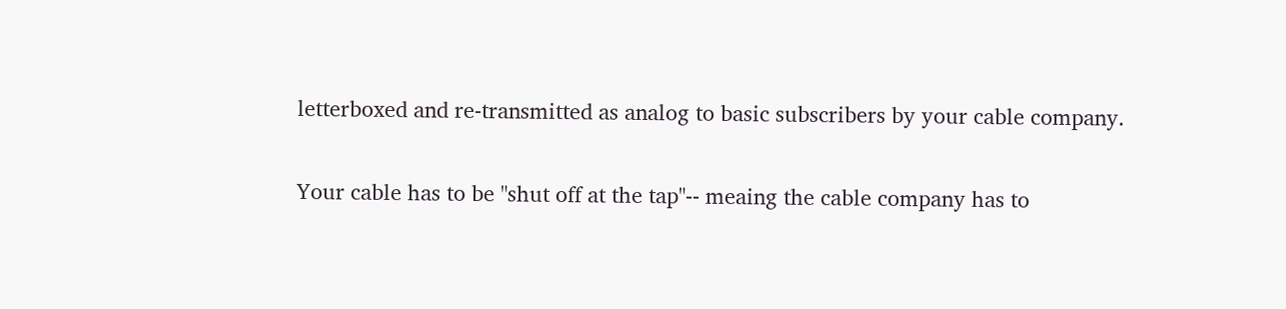letterboxed and re-transmitted as analog to basic subscribers by your cable company.

Your cable has to be "shut off at the tap"-- meaing the cable company has to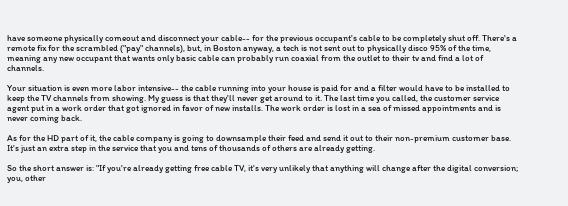have someone physically comeout and disconnect your cable-- for the previous occupant's cable to be completely shut off. There's a remote fix for the scrambled ("pay" channels), but, in Boston anyway, a tech is not sent out to physically disco 95% of the time, meaning any new occupant that wants only basic cable can probably run coaxial from the outlet to their tv and find a lot of channels.

Your situation is even more labor intensive-- the cable running into your house is paid for and a filter would have to be installed to keep the TV channels from showing. My guess is that they'll never get around to it. The last time you called, the customer service agent put in a work order that got ignored in favor of new installs. The work order is lost in a sea of missed appointments and is never coming back.

As for the HD part of it, the cable company is going to downsample their feed and send it out to their non-premium customer base. It's just an extra step in the service that you and tens of thousands of others are already getting.

So the short answer is: "If you're already getting free cable TV, it's very unlikely that anything will change after the digital conversion; you, other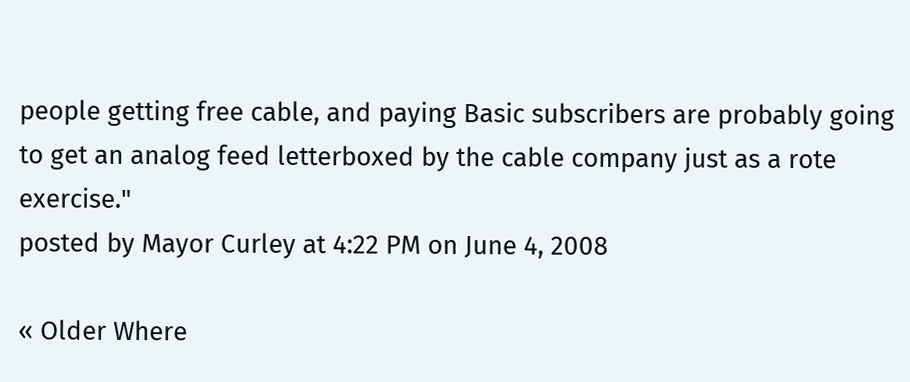people getting free cable, and paying Basic subscribers are probably going to get an analog feed letterboxed by the cable company just as a rote exercise."
posted by Mayor Curley at 4:22 PM on June 4, 2008

« Older Where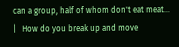can a group, half of whom don't eat meat...   |   How do you break up and move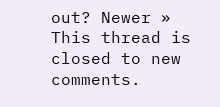out? Newer »
This thread is closed to new comments.